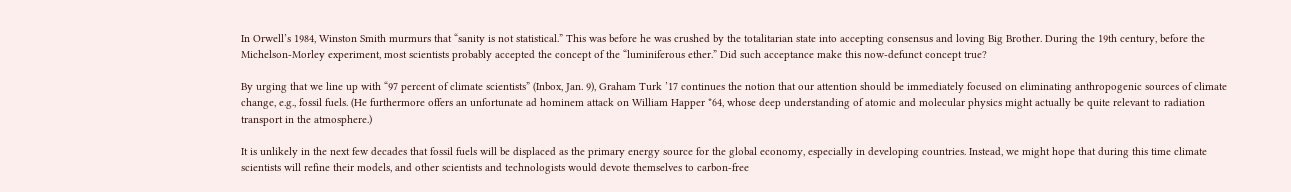In Orwell’s 1984, Winston Smith murmurs that “sanity is not statistical.” This was before he was crushed by the totalitarian state into accepting consensus and loving Big Brother. During the 19th century, before the Michelson-Morley experiment, most scientists probably accepted the concept of the “luminiferous ether.” Did such acceptance make this now-defunct concept true?

By urging that we line up with “97 percent of climate scientists” (Inbox, Jan. 9), Graham Turk ’17 continues the notion that our attention should be immediately focused on eliminating anthropogenic sources of climate change, e.g., fossil fuels. (He furthermore offers an unfortunate ad hominem attack on William Happer *64, whose deep understanding of atomic and molecular physics might actually be quite relevant to radiation transport in the atmosphere.)

It is unlikely in the next few decades that fossil fuels will be displaced as the primary energy source for the global economy, especially in developing countries. Instead, we might hope that during this time climate scientists will refine their models, and other scientists and technologists would devote themselves to carbon-free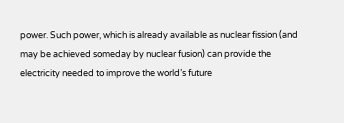power. Such power, which is already available as nuclear fission (and may be achieved someday by nuclear fusion) can provide the electricity needed to improve the world’s future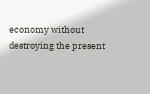economy without destroying the present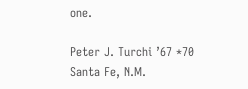one.

Peter J. Turchi ’67 *70
Santa Fe, N.M.